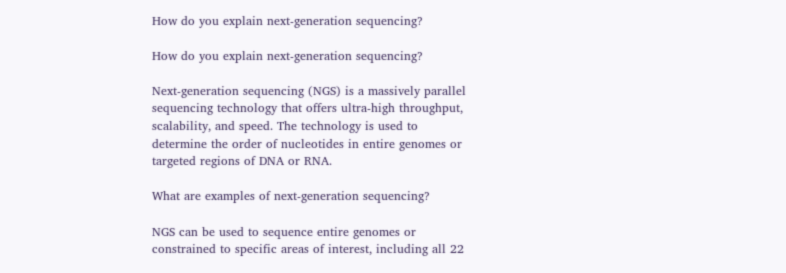How do you explain next-generation sequencing?

How do you explain next-generation sequencing?

Next-generation sequencing (NGS) is a massively parallel sequencing technology that offers ultra-high throughput, scalability, and speed. The technology is used to determine the order of nucleotides in entire genomes or targeted regions of DNA or RNA.

What are examples of next-generation sequencing?

NGS can be used to sequence entire genomes or constrained to specific areas of interest, including all 22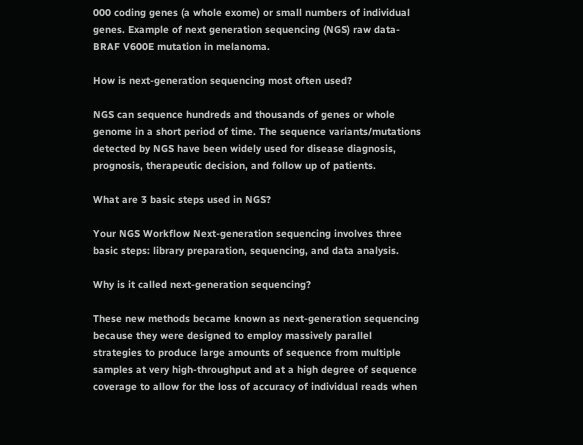000 coding genes (a whole exome) or small numbers of individual genes. Example of next generation sequencing (NGS) raw data-BRAF V600E mutation in melanoma.

How is next-generation sequencing most often used?

NGS can sequence hundreds and thousands of genes or whole genome in a short period of time. The sequence variants/mutations detected by NGS have been widely used for disease diagnosis, prognosis, therapeutic decision, and follow up of patients.

What are 3 basic steps used in NGS?

Your NGS Workflow Next-generation sequencing involves three basic steps: library preparation, sequencing, and data analysis.

Why is it called next-generation sequencing?

These new methods became known as next-generation sequencing because they were designed to employ massively parallel strategies to produce large amounts of sequence from multiple samples at very high-throughput and at a high degree of sequence coverage to allow for the loss of accuracy of individual reads when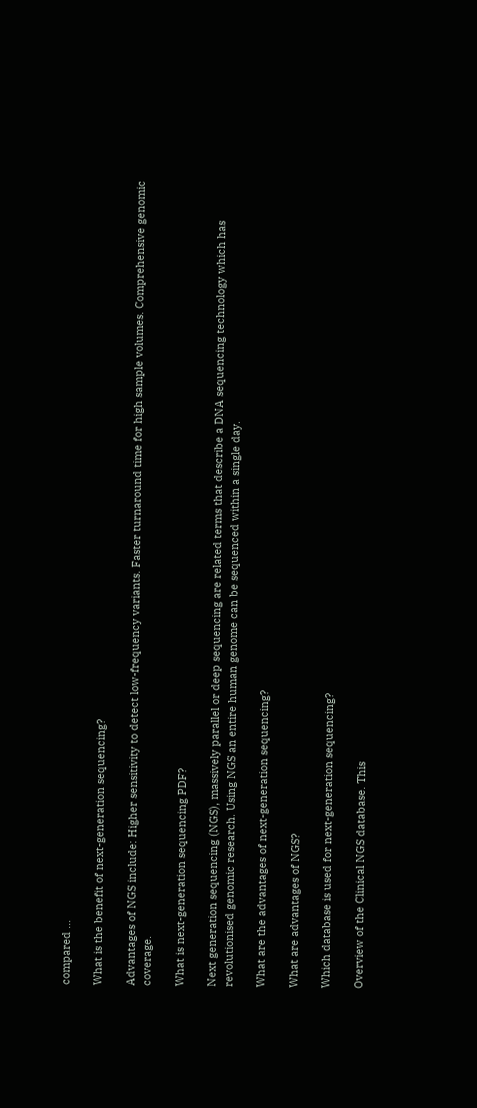compared …

What is the benefit of next-generation sequencing?

Advantages of NGS include: Higher sensitivity to detect low-frequency variants. Faster turnaround time for high sample volumes. Comprehensive genomic coverage.

What is next-generation sequencing PDF?

Next generation sequencing (NGS), massively parallel or deep sequencing are related terms that describe a DNA sequencing technology which has revolutionised genomic research. Using NGS an entire human genome can be sequenced within a single day.

What are the advantages of next-generation sequencing?

What are advantages of NGS?

Which database is used for next-generation sequencing?

Overview of the Clinical NGS database. This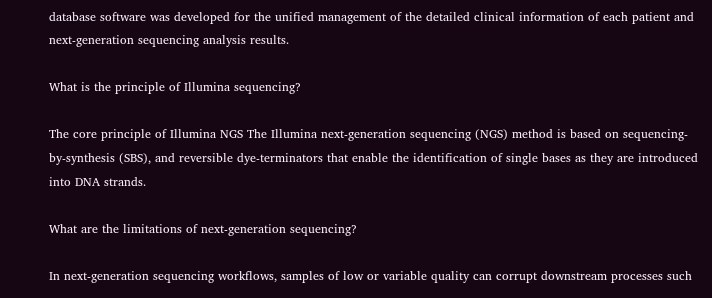database software was developed for the unified management of the detailed clinical information of each patient and next‐generation sequencing analysis results.

What is the principle of Illumina sequencing?

The core principle of Illumina NGS The Illumina next-generation sequencing (NGS) method is based on sequencing-by-synthesis (SBS), and reversible dye-terminators that enable the identification of single bases as they are introduced into DNA strands.

What are the limitations of next-generation sequencing?

In next-generation sequencing workflows, samples of low or variable quality can corrupt downstream processes such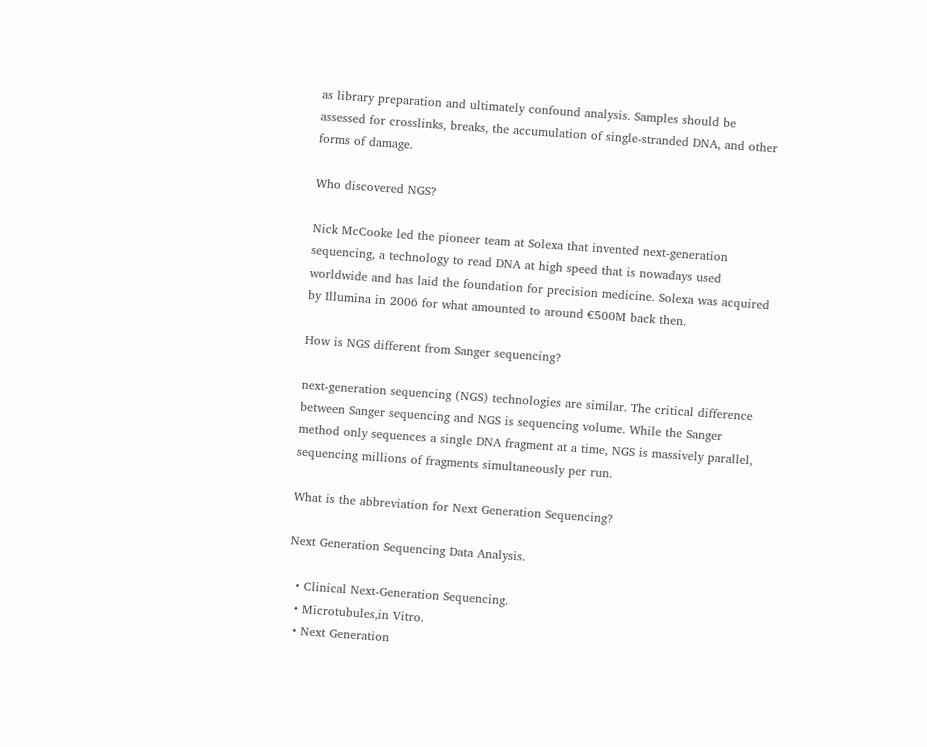as library preparation and ultimately confound analysis. Samples should be assessed for crosslinks, breaks, the accumulation of single-stranded DNA, and other forms of damage.

Who discovered NGS?

Nick McCooke led the pioneer team at Solexa that invented next-generation sequencing, a technology to read DNA at high speed that is nowadays used worldwide and has laid the foundation for precision medicine. Solexa was acquired by Illumina in 2006 for what amounted to around €500M back then.

How is NGS different from Sanger sequencing?

next-generation sequencing (NGS) technologies are similar. The critical difference between Sanger sequencing and NGS is sequencing volume. While the Sanger method only sequences a single DNA fragment at a time, NGS is massively parallel, sequencing millions of fragments simultaneously per run.

What is the abbreviation for Next Generation Sequencing?

Next Generation Sequencing Data Analysis.

  • Clinical Next-Generation Sequencing.
  • Microtubules,in Vitro.
  • Next Generation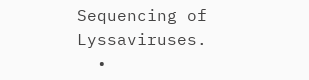Sequencing of Lyssaviruses.
  •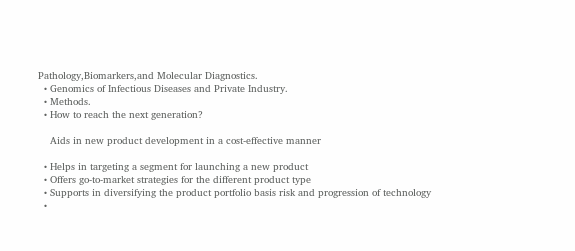Pathology,Biomarkers,and Molecular Diagnostics.
  • Genomics of Infectious Diseases and Private Industry.
  • Methods.
  • How to reach the next generation?

    Aids in new product development in a cost-effective manner

  • Helps in targeting a segment for launching a new product
  • Offers go-to-market strategies for the different product type
  • Supports in diversifying the product portfolio basis risk and progression of technology
  •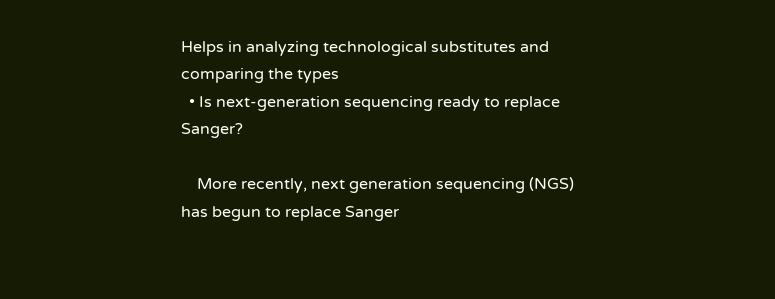Helps in analyzing technological substitutes and comparing the types
  • Is next-generation sequencing ready to replace Sanger?

    More recently, next generation sequencing (NGS) has begun to replace Sanger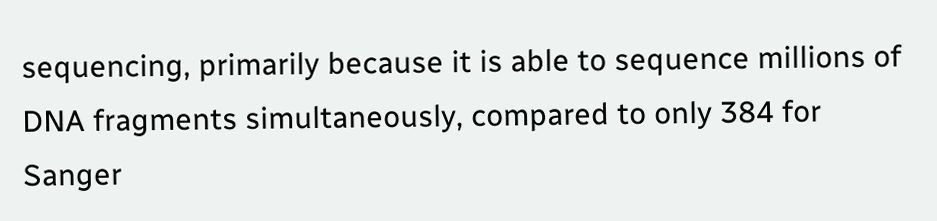sequencing, primarily because it is able to sequence millions of DNA fragments simultaneously, compared to only 384 for Sanger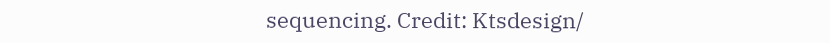sequencing. Credit: Ktsdesign/